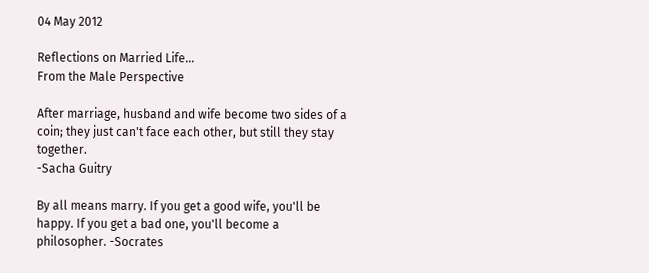04 May 2012

Reflections on Married Life...
From the Male Perspective

After marriage, husband and wife become two sides of a coin; they just can't face each other, but still they stay together.
-Sacha Guitry

By all means marry. If you get a good wife, you'll be happy. If you get a bad one, you'll become a philosopher. -Socrates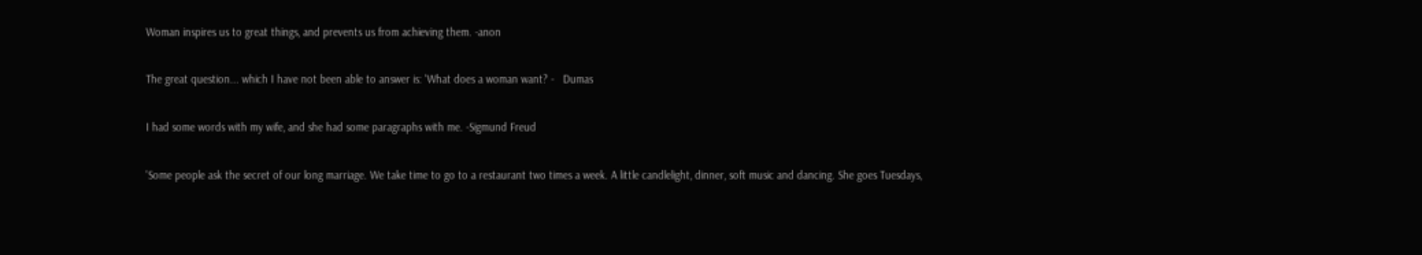Woman inspires us to great things, and prevents us from achieving them. -anon

The great question... which I have not been able to answer is: 'What does a woman want? -   Dumas

I had some words with my wife, and she had some paragraphs with me. -Sigmund Freud

'Some people ask the secret of our long marriage. We take time to go to a restaurant two times a week. A little candlelight, dinner, soft music and dancing. She goes Tuesdays,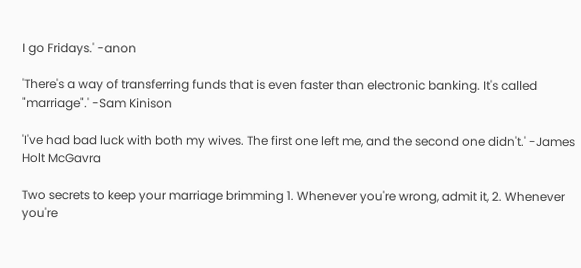I go Fridays.' -anon

'There's a way of transferring funds that is even faster than electronic banking. It's called "marriage".' -Sam Kinison

'I've had bad luck with both my wives. The first one left me, and the second one didn't.' -James Holt McGavra

Two secrets to keep your marriage brimming 1. Whenever you're wrong, admit it, 2. Whenever you're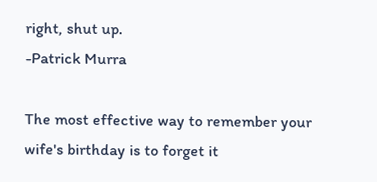right, shut up.
-Patrick Murra

The most effective way to remember your wife's birthday is to forget it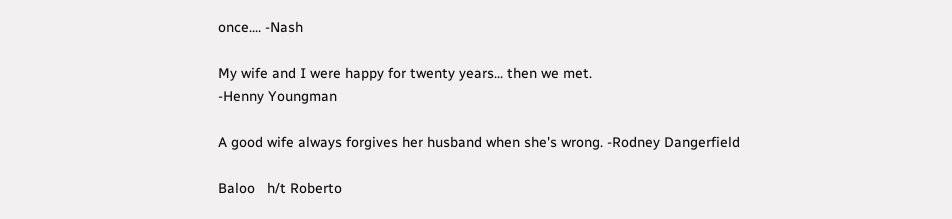once.... -Nash

My wife and I were happy for twenty years... then we met.
-Henny Youngman

A good wife always forgives her husband when she's wrong. -Rodney Dangerfield

Baloo   h/t Roberto